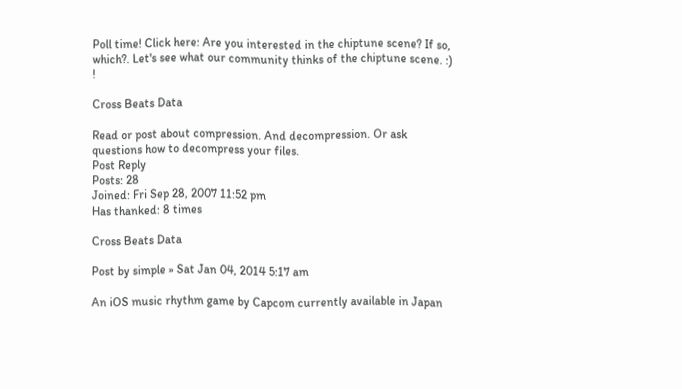Poll time! Click here: Are you interested in the chiptune scene? If so, which?. Let's see what our community thinks of the chiptune scene. :) !

Cross Beats Data

Read or post about compression. And decompression. Or ask questions how to decompress your files.
Post Reply
Posts: 28
Joined: Fri Sep 28, 2007 11:52 pm
Has thanked: 8 times

Cross Beats Data

Post by simple » Sat Jan 04, 2014 5:17 am

An iOS music rhythm game by Capcom currently available in Japan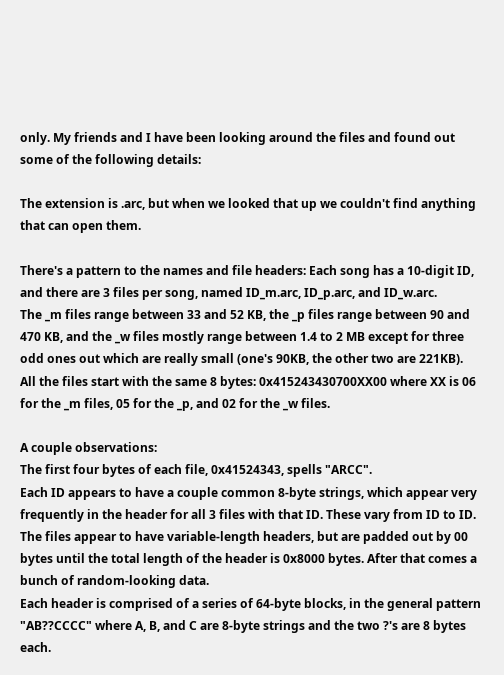only. My friends and I have been looking around the files and found out some of the following details:

The extension is .arc, but when we looked that up we couldn't find anything that can open them.

There's a pattern to the names and file headers: Each song has a 10-digit ID, and there are 3 files per song, named ID_m.arc, ID_p.arc, and ID_w.arc.
The _m files range between 33 and 52 KB, the _p files range between 90 and 470 KB, and the _w files mostly range between 1.4 to 2 MB except for three odd ones out which are really small (one's 90KB, the other two are 221KB).
All the files start with the same 8 bytes: 0x415243430700XX00 where XX is 06 for the _m files, 05 for the _p, and 02 for the _w files.

A couple observations:
The first four bytes of each file, 0x41524343, spells "ARCC".
Each ID appears to have a couple common 8-byte strings, which appear very frequently in the header for all 3 files with that ID. These vary from ID to ID.
The files appear to have variable-length headers, but are padded out by 00 bytes until the total length of the header is 0x8000 bytes. After that comes a bunch of random-looking data.
Each header is comprised of a series of 64-byte blocks, in the general pattern "AB??CCCC" where A, B, and C are 8-byte strings and the two ?'s are 8 bytes each.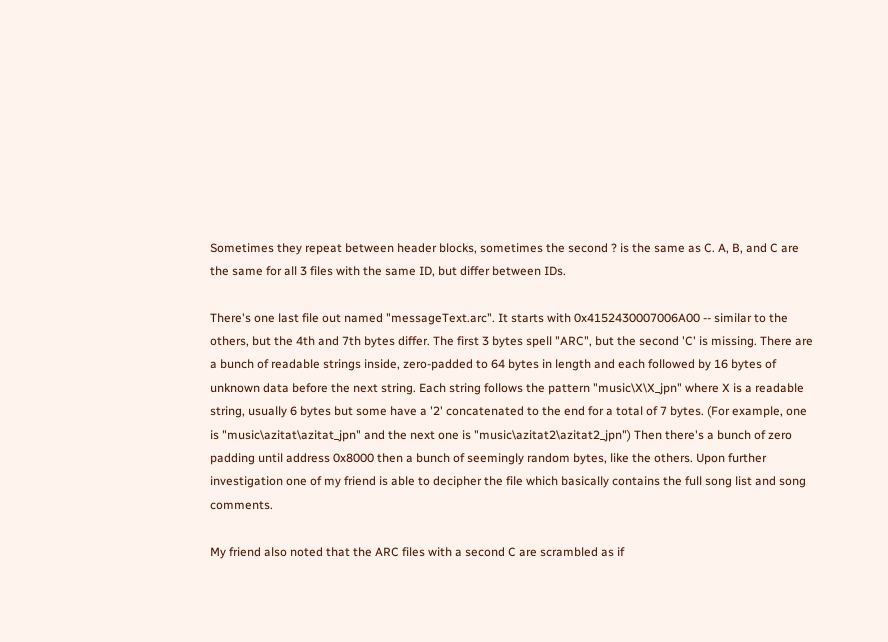Sometimes they repeat between header blocks, sometimes the second ? is the same as C. A, B, and C are the same for all 3 files with the same ID, but differ between IDs.

There's one last file out named "messageText.arc". It starts with 0x4152430007006A00 -- similar to the others, but the 4th and 7th bytes differ. The first 3 bytes spell "ARC", but the second 'C' is missing. There are a bunch of readable strings inside, zero-padded to 64 bytes in length and each followed by 16 bytes of unknown data before the next string. Each string follows the pattern "music\X\X_jpn" where X is a readable string, usually 6 bytes but some have a '2' concatenated to the end for a total of 7 bytes. (For example, one is "music\azitat\azitat_jpn" and the next one is "music\azitat2\azitat2_jpn") Then there's a bunch of zero padding until address 0x8000 then a bunch of seemingly random bytes, like the others. Upon further investigation one of my friend is able to decipher the file which basically contains the full song list and song comments.

My friend also noted that the ARC files with a second C are scrambled as if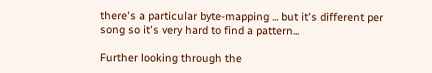there's a particular byte-mapping ... but it's different per song so it's very hard to find a pattern...

Further looking through the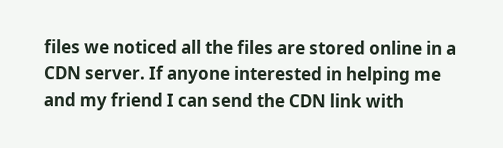files we noticed all the files are stored online in a CDN server. If anyone interested in helping me and my friend I can send the CDN link with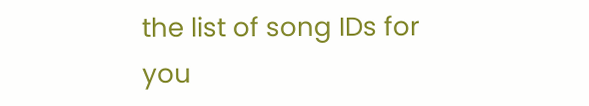the list of song IDs for you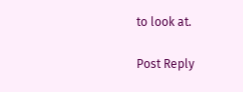to look at.

Post Reply